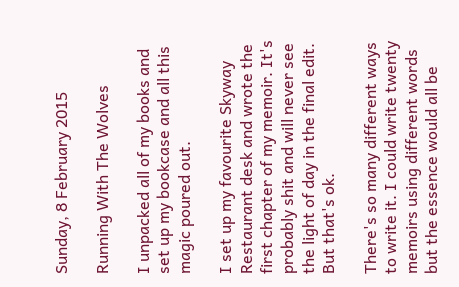Sunday, 8 February 2015

Running With The Wolves

I unpacked all of my books and set up my bookcase and all this magic poured out.

I set up my favourite Skyway Restaurant desk and wrote the first chapter of my memoir. It's probably shit and will never see the light of day in the final edit. But that's ok.

There's so many different ways to write it. I could write twenty memoirs using different words but the essence would all be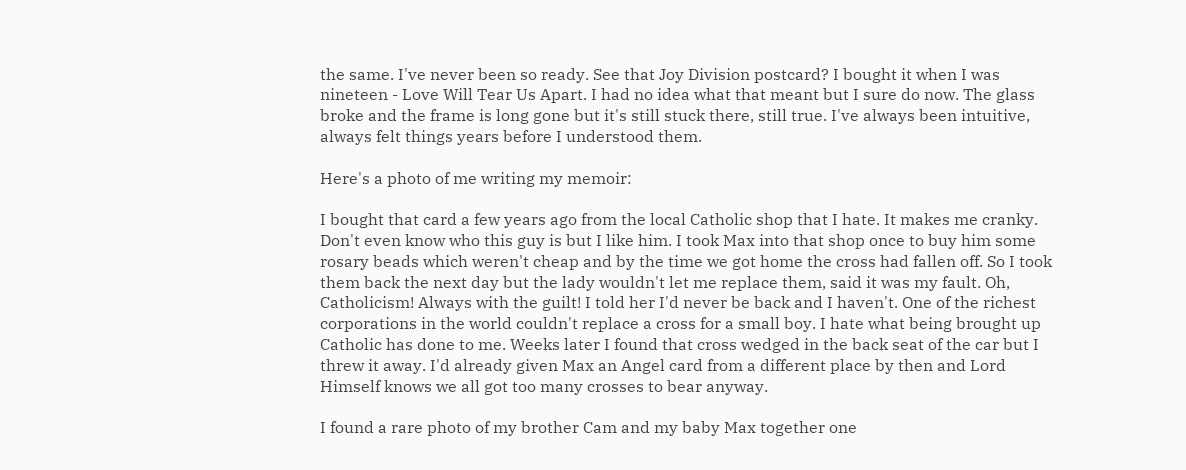the same. I've never been so ready. See that Joy Division postcard? I bought it when I was nineteen - Love Will Tear Us Apart. I had no idea what that meant but I sure do now. The glass broke and the frame is long gone but it's still stuck there, still true. I've always been intuitive, always felt things years before I understood them.

Here's a photo of me writing my memoir:

I bought that card a few years ago from the local Catholic shop that I hate. It makes me cranky. Don't even know who this guy is but I like him. I took Max into that shop once to buy him some rosary beads which weren't cheap and by the time we got home the cross had fallen off. So I took them back the next day but the lady wouldn't let me replace them, said it was my fault. Oh, Catholicism! Always with the guilt! I told her I'd never be back and I haven't. One of the richest corporations in the world couldn't replace a cross for a small boy. I hate what being brought up Catholic has done to me. Weeks later I found that cross wedged in the back seat of the car but I threw it away. I'd already given Max an Angel card from a different place by then and Lord Himself knows we all got too many crosses to bear anyway.

I found a rare photo of my brother Cam and my baby Max together one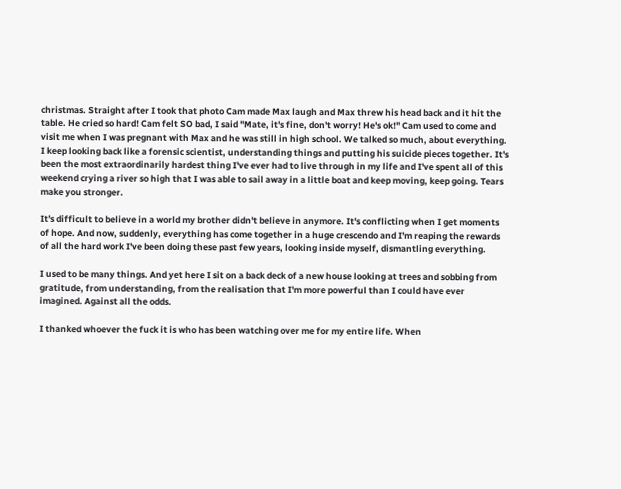christmas. Straight after I took that photo Cam made Max laugh and Max threw his head back and it hit the table. He cried so hard! Cam felt SO bad, I said "Mate, it's fine, don't worry! He's ok!" Cam used to come and visit me when I was pregnant with Max and he was still in high school. We talked so much, about everything. I keep looking back like a forensic scientist, understanding things and putting his suicide pieces together. It's been the most extraordinarily hardest thing I've ever had to live through in my life and I've spent all of this weekend crying a river so high that I was able to sail away in a little boat and keep moving, keep going. Tears make you stronger.

It's difficult to believe in a world my brother didn't believe in anymore. It's conflicting when I get moments of hope. And now, suddenly, everything has come together in a huge crescendo and I'm reaping the rewards of all the hard work I've been doing these past few years, looking inside myself, dismantling everything.

I used to be many things. And yet here I sit on a back deck of a new house looking at trees and sobbing from gratitude, from understanding, from the realisation that I'm more powerful than I could have ever imagined. Against all the odds.

I thanked whoever the fuck it is who has been watching over me for my entire life. When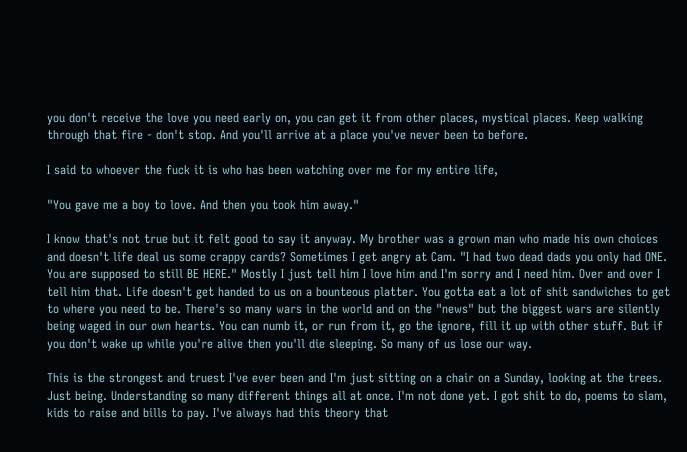you don't receive the love you need early on, you can get it from other places, mystical places. Keep walking through that fire - don't stop. And you'll arrive at a place you've never been to before.

I said to whoever the fuck it is who has been watching over me for my entire life,

"You gave me a boy to love. And then you took him away."

I know that's not true but it felt good to say it anyway. My brother was a grown man who made his own choices and doesn't life deal us some crappy cards? Sometimes I get angry at Cam. "I had two dead dads you only had ONE. You are supposed to still BE HERE." Mostly I just tell him I love him and I'm sorry and I need him. Over and over I tell him that. Life doesn't get handed to us on a bounteous platter. You gotta eat a lot of shit sandwiches to get to where you need to be. There's so many wars in the world and on the "news" but the biggest wars are silently being waged in our own hearts. You can numb it, or run from it, go the ignore, fill it up with other stuff. But if you don't wake up while you're alive then you'll die sleeping. So many of us lose our way.

This is the strongest and truest I've ever been and I'm just sitting on a chair on a Sunday, looking at the trees. Just being. Understanding so many different things all at once. I'm not done yet. I got shit to do, poems to slam, kids to raise and bills to pay. I've always had this theory that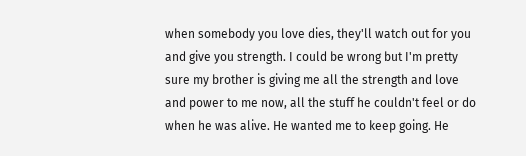when somebody you love dies, they'll watch out for you and give you strength. I could be wrong but I'm pretty sure my brother is giving me all the strength and love and power to me now, all the stuff he couldn't feel or do when he was alive. He wanted me to keep going. He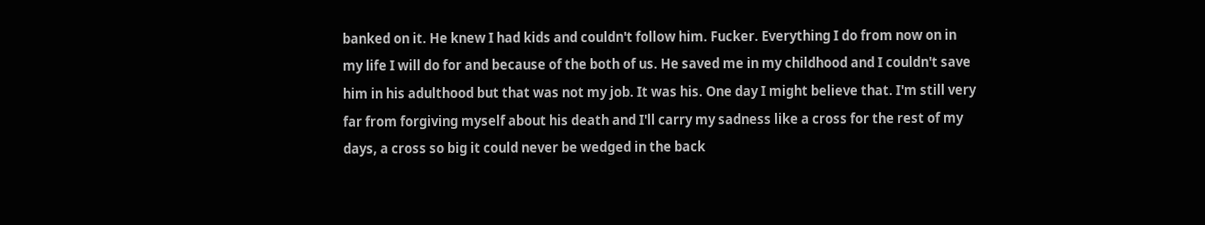banked on it. He knew I had kids and couldn't follow him. Fucker. Everything I do from now on in my life I will do for and because of the both of us. He saved me in my childhood and I couldn't save him in his adulthood but that was not my job. It was his. One day I might believe that. I'm still very far from forgiving myself about his death and I'll carry my sadness like a cross for the rest of my days, a cross so big it could never be wedged in the back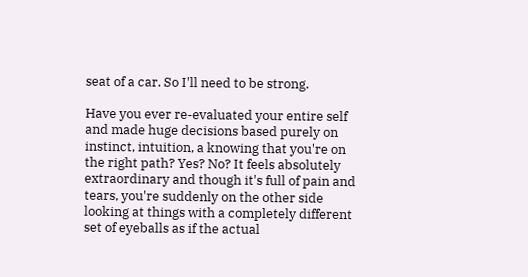seat of a car. So I'll need to be strong.

Have you ever re-evaluated your entire self and made huge decisions based purely on instinct, intuition, a knowing that you're on the right path? Yes? No? It feels absolutely extraordinary and though it's full of pain and tears, you're suddenly on the other side looking at things with a completely different set of eyeballs as if the actual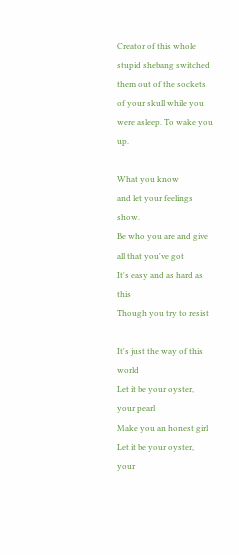Creator of this whole stupid shebang switched them out of the sockets of your skull while you were asleep. To wake you up.

What you know
and let your feelings show.
Be who you are and give all that you've got
It's easy and as hard as this
Though you try to resist

It's just the way of this world
Let it be your oyster, your pearl
Make you an honest girl
Let it be your oyster, your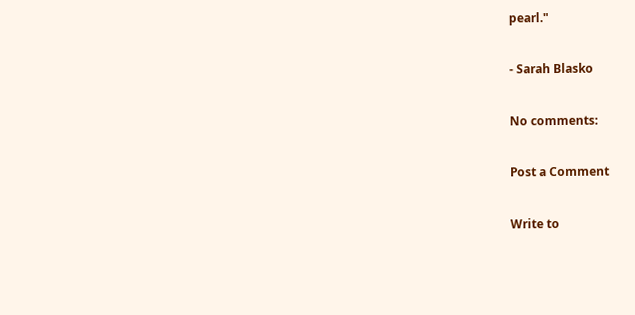pearl."

- Sarah Blasko

No comments:

Post a Comment

Write to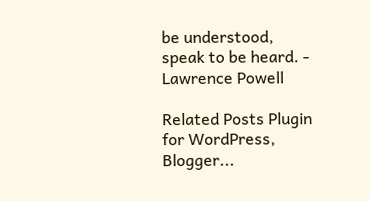be understood, speak to be heard. - Lawrence Powell

Related Posts Plugin for WordPress, Blogger...